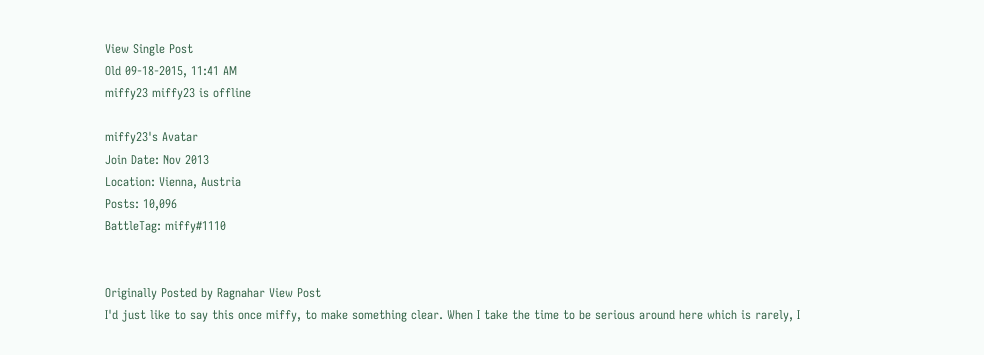View Single Post
Old 09-18-2015, 11:41 AM
miffy23 miffy23 is offline

miffy23's Avatar
Join Date: Nov 2013
Location: Vienna, Austria
Posts: 10,096
BattleTag: miffy#1110


Originally Posted by Ragnahar View Post
I'd just like to say this once miffy, to make something clear. When I take the time to be serious around here which is rarely, I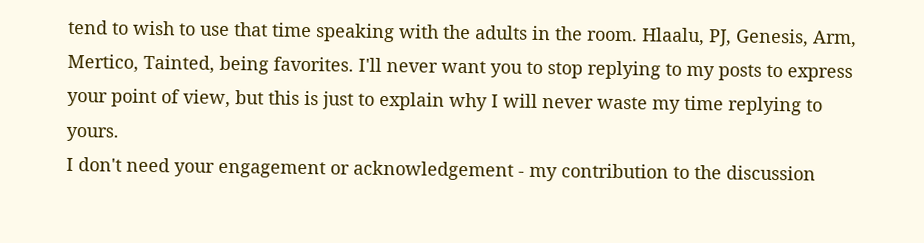tend to wish to use that time speaking with the adults in the room. Hlaalu, PJ, Genesis, Arm, Mertico, Tainted, being favorites. I'll never want you to stop replying to my posts to express your point of view, but this is just to explain why I will never waste my time replying to yours.
I don't need your engagement or acknowledgement - my contribution to the discussion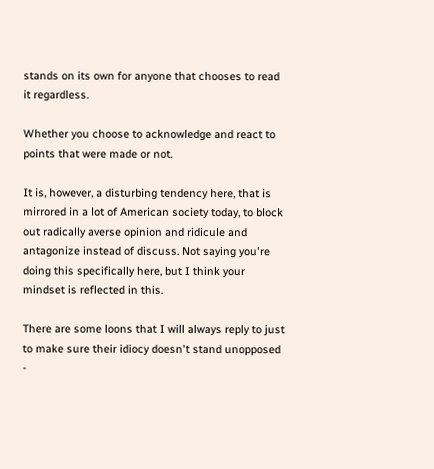stands on its own for anyone that chooses to read it regardless.

Whether you choose to acknowledge and react to points that were made or not.

It is, however, a disturbing tendency here, that is mirrored in a lot of American society today, to block out radically averse opinion and ridicule and antagonize instead of discuss. Not saying you're doing this specifically here, but I think your mindset is reflected in this.

There are some loons that I will always reply to just to make sure their idiocy doesn't stand unopposed -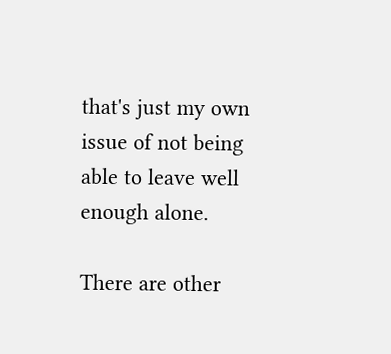that's just my own issue of not being able to leave well enough alone.

There are other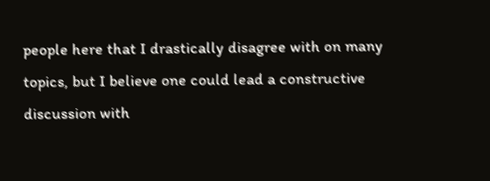people here that I drastically disagree with on many topics, but I believe one could lead a constructive discussion with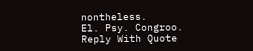nontheless.
El. Psy. Congroo.
Reply With Quote